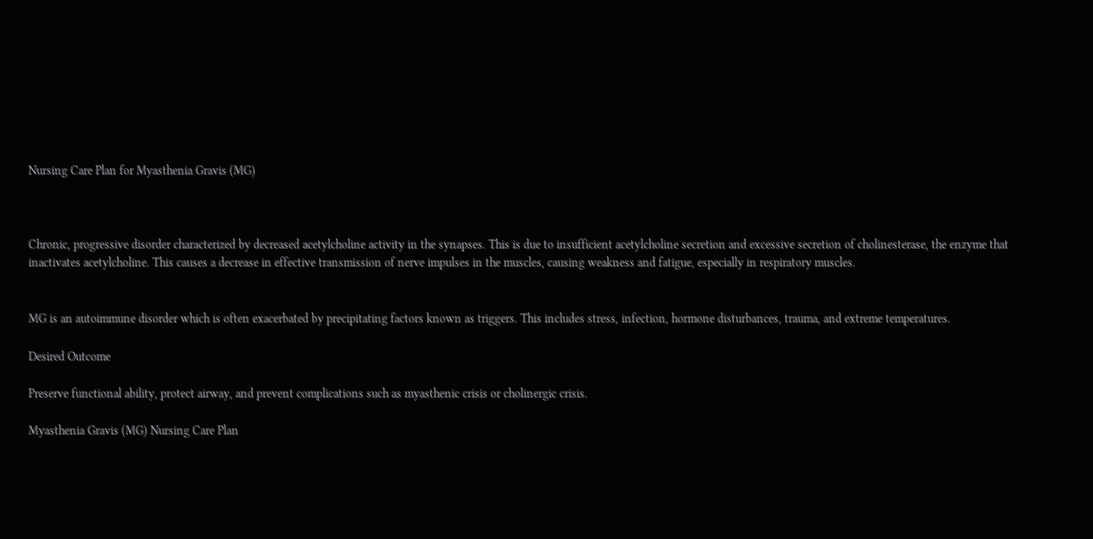Nursing Care Plan for Myasthenia Gravis (MG)



Chronic, progressive disorder characterized by decreased acetylcholine activity in the synapses. This is due to insufficient acetylcholine secretion and excessive secretion of cholinesterase, the enzyme that inactivates acetylcholine. This causes a decrease in effective transmission of nerve impulses in the muscles, causing weakness and fatigue, especially in respiratory muscles.


MG is an autoimmune disorder which is often exacerbated by precipitating factors known as triggers. This includes stress, infection, hormone disturbances, trauma, and extreme temperatures.

Desired Outcome

Preserve functional ability, protect airway, and prevent complications such as myasthenic crisis or cholinergic crisis.

Myasthenia Gravis (MG) Nursing Care Plan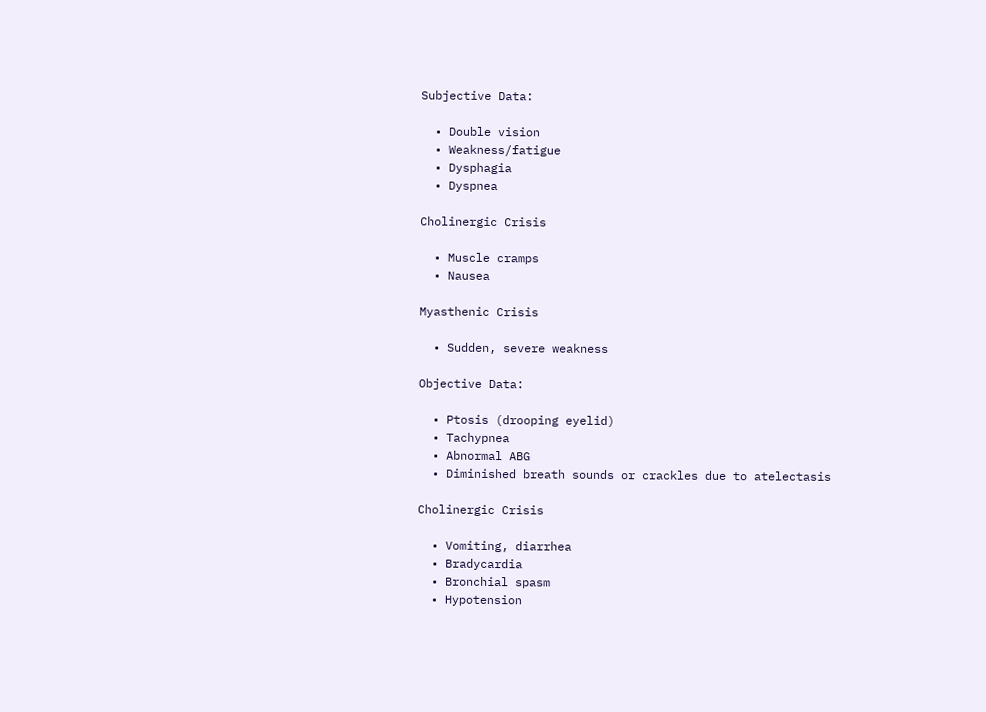Subjective Data:

  • Double vision
  • Weakness/fatigue
  • Dysphagia
  • Dyspnea

Cholinergic Crisis

  • Muscle cramps
  • Nausea

Myasthenic Crisis

  • Sudden, severe weakness

Objective Data:

  • Ptosis (drooping eyelid)
  • Tachypnea
  • Abnormal ABG
  • Diminished breath sounds or crackles due to atelectasis

Cholinergic Crisis

  • Vomiting, diarrhea
  • Bradycardia
  • Bronchial spasm
  • Hypotension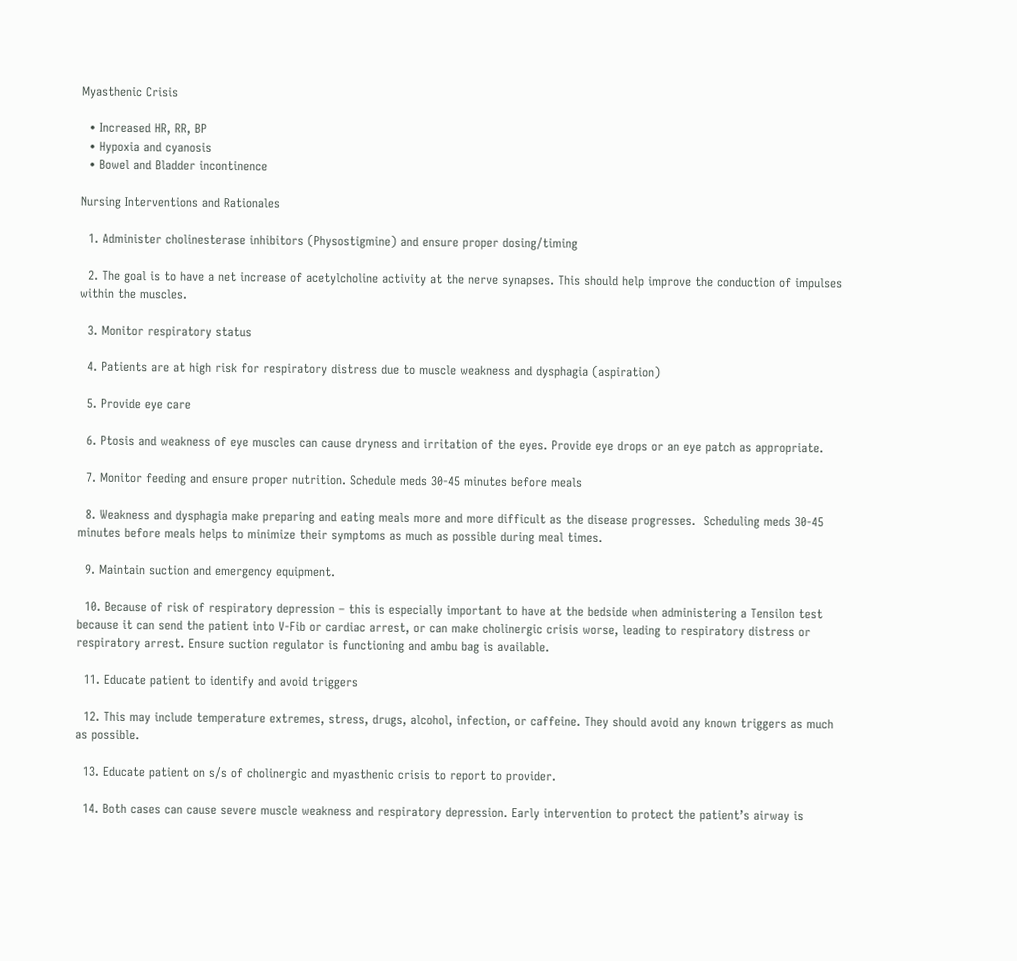Myasthenic Crisis

  • Increased HR, RR, BP
  • Hypoxia and cyanosis
  • Bowel and Bladder incontinence

Nursing Interventions and Rationales

  1. Administer cholinesterase inhibitors (Physostigmine) and ensure proper dosing/timing

  2. The goal is to have a net increase of acetylcholine activity at the nerve synapses. This should help improve the conduction of impulses within the muscles.

  3. Monitor respiratory status

  4. Patients are at high risk for respiratory distress due to muscle weakness and dysphagia (aspiration)

  5. Provide eye care

  6. Ptosis and weakness of eye muscles can cause dryness and irritation of the eyes. Provide eye drops or an eye patch as appropriate.

  7. Monitor feeding and ensure proper nutrition. Schedule meds 30-45 minutes before meals

  8. Weakness and dysphagia make preparing and eating meals more and more difficult as the disease progresses.  Scheduling meds 30-45 minutes before meals helps to minimize their symptoms as much as possible during meal times.

  9. Maintain suction and emergency equipment.

  10. Because of risk of respiratory depression – this is especially important to have at the bedside when administering a Tensilon test because it can send the patient into V-Fib or cardiac arrest, or can make cholinergic crisis worse, leading to respiratory distress or respiratory arrest. Ensure suction regulator is functioning and ambu bag is available.

  11. Educate patient to identify and avoid triggers

  12. This may include temperature extremes, stress, drugs, alcohol, infection, or caffeine. They should avoid any known triggers as much as possible.

  13. Educate patient on s/s of cholinergic and myasthenic crisis to report to provider.

  14. Both cases can cause severe muscle weakness and respiratory depression. Early intervention to protect the patient’s airway is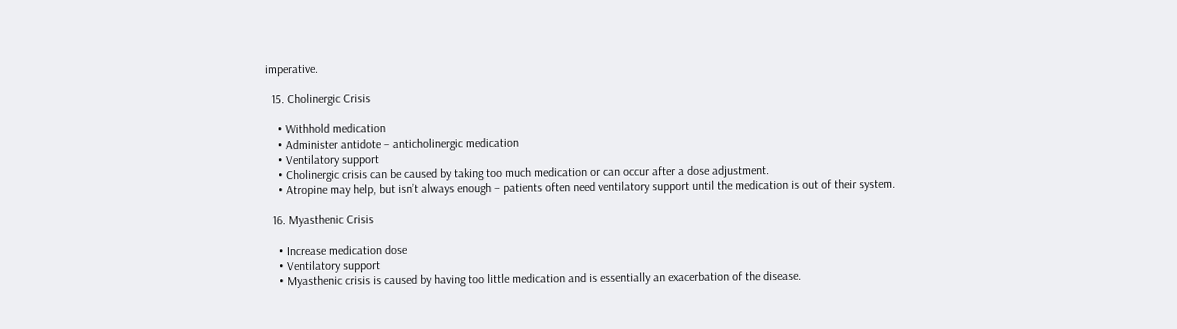imperative.

  15. Cholinergic Crisis

    • Withhold medication
    • Administer antidote – anticholinergic medication
    • Ventilatory support
    • Cholinergic crisis can be caused by taking too much medication or can occur after a dose adjustment.
    • Atropine may help, but isn’t always enough – patients often need ventilatory support until the medication is out of their system.

  16. Myasthenic Crisis

    • Increase medication dose
    • Ventilatory support
    • Myasthenic crisis is caused by having too little medication and is essentially an exacerbation of the disease.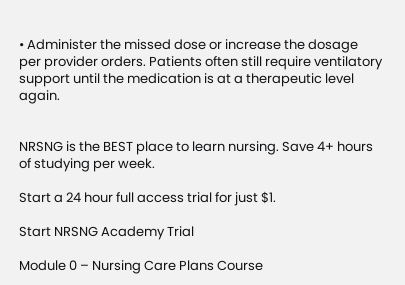• Administer the missed dose or increase the dosage per provider orders. Patients often still require ventilatory support until the medication is at a therapeutic level again.


NRSNG is the BEST place to learn nursing. Save 4+ hours of studying per week.

Start a 24 hour full access trial for just $1.

Start NRSNG Academy Trial

Module 0 – Nursing Care Plans Course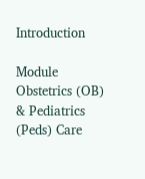Introduction

Module Obstetrics (OB) & Pediatrics (Peds) Care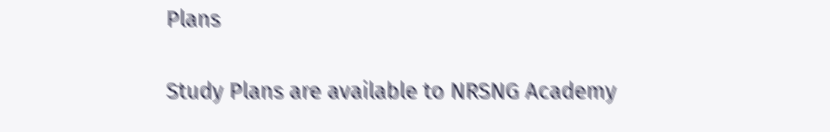Plans

Study Plans are available to NRSNG Academy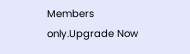Members only.Upgrade Now